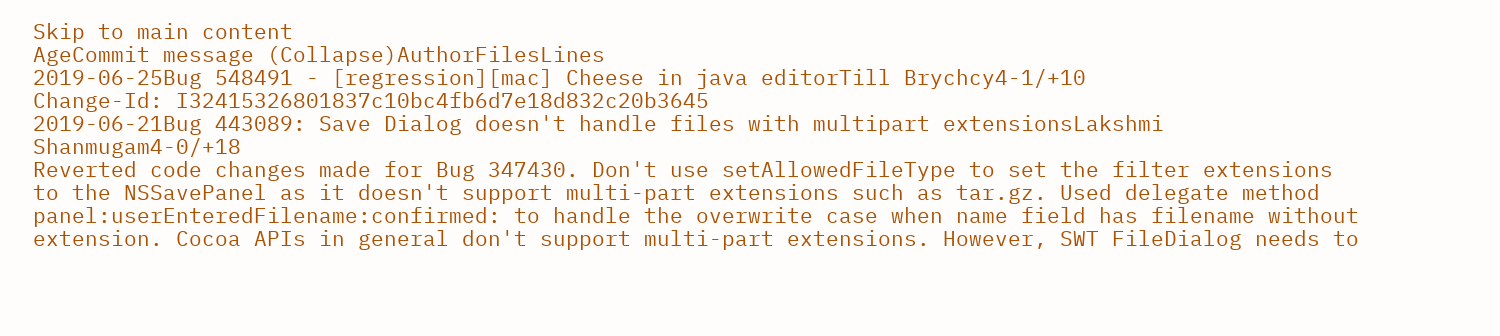Skip to main content
AgeCommit message (Collapse)AuthorFilesLines
2019-06-25Bug 548491 - [regression][mac] Cheese in java editorTill Brychcy4-1/+10
Change-Id: I32415326801837c10bc4fb6d7e18d832c20b3645
2019-06-21Bug 443089: Save Dialog doesn't handle files with multipart extensionsLakshmi Shanmugam4-0/+18
Reverted code changes made for Bug 347430. Don't use setAllowedFileType to set the filter extensions to the NSSavePanel as it doesn't support multi-part extensions such as tar.gz. Used delegate method panel:userEnteredFilename:confirmed: to handle the overwrite case when name field has filename without extension. Cocoa APIs in general don't support multi-part extensions. However, SWT FileDialog needs to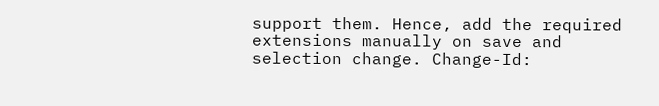support them. Hence, add the required extensions manually on save and selection change. Change-Id: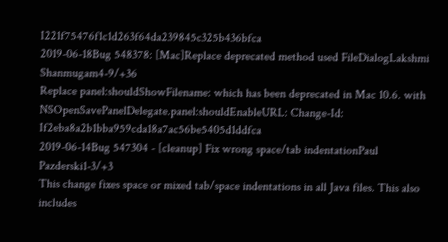I221f75476f1c1d263f64da239845c325b436bfca
2019-06-18Bug 548378: [Mac]Replace deprecated method used FileDialogLakshmi Shanmugam4-9/+36
Replace panel:shouldShowFilename: which has been deprecated in Mac 10.6. with NSOpenSavePanelDelegate.panel:shouldEnableURL: Change-Id: If2eba8a2b1bba959cda18a7ac56be5405d1ddfca
2019-06-14Bug 547304 - [cleanup] Fix wrong space/tab indentationPaul Pazderski1-3/+3
This change fixes space or mixed tab/space indentations in all Java files. This also includes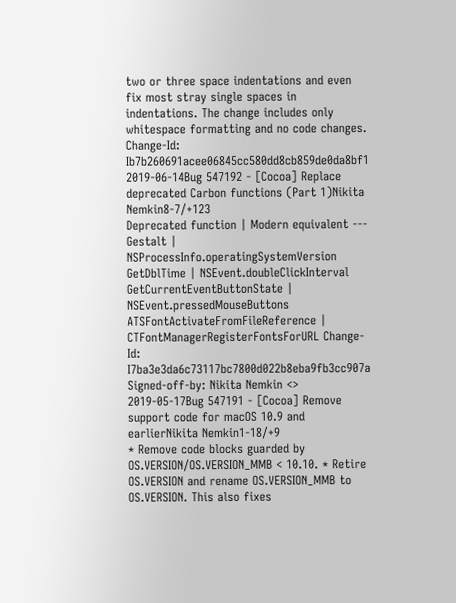two or three space indentations and even fix most stray single spaces in indentations. The change includes only whitespace formatting and no code changes. Change-Id: Ib7b260691acee06845cc580dd8cb859de0da8bf1
2019-06-14Bug 547192 - [Cocoa] Replace deprecated Carbon functions (Part 1)Nikita Nemkin8-7/+123
Deprecated function | Modern equivalent --- Gestalt | NSProcessInfo.operatingSystemVersion GetDblTime | NSEvent.doubleClickInterval GetCurrentEventButtonState | NSEvent.pressedMouseButtons ATSFontActivateFromFileReference | CTFontManagerRegisterFontsForURL Change-Id: I7ba3e3da6c73117bc7800d022b8eba9fb3cc907a Signed-off-by: Nikita Nemkin <>
2019-05-17Bug 547191 - [Cocoa] Remove support code for macOS 10.9 and earlierNikita Nemkin1-18/+9
* Remove code blocks guarded by OS.VERSION/OS.VERSION_MMB < 10.10. * Retire OS.VERSION and rename OS.VERSION_MMB to OS.VERSION. This also fixes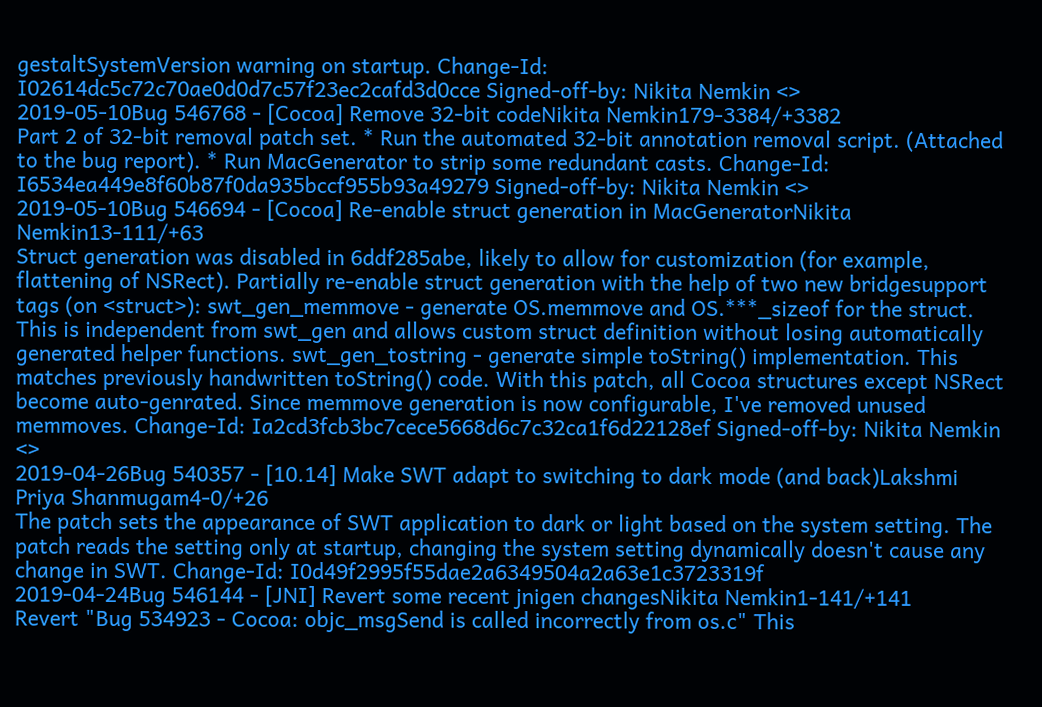gestaltSystemVersion warning on startup. Change-Id: I02614dc5c72c70ae0d0d7c57f23ec2cafd3d0cce Signed-off-by: Nikita Nemkin <>
2019-05-10Bug 546768 - [Cocoa] Remove 32-bit codeNikita Nemkin179-3384/+3382
Part 2 of 32-bit removal patch set. * Run the automated 32-bit annotation removal script. (Attached to the bug report). * Run MacGenerator to strip some redundant casts. Change-Id: I6534ea449e8f60b87f0da935bccf955b93a49279 Signed-off-by: Nikita Nemkin <>
2019-05-10Bug 546694 - [Cocoa] Re-enable struct generation in MacGeneratorNikita Nemkin13-111/+63
Struct generation was disabled in 6ddf285abe, likely to allow for customization (for example, flattening of NSRect). Partially re-enable struct generation with the help of two new bridgesupport tags (on <struct>): swt_gen_memmove - generate OS.memmove and OS.***_sizeof for the struct. This is independent from swt_gen and allows custom struct definition without losing automatically generated helper functions. swt_gen_tostring - generate simple toString() implementation. This matches previously handwritten toString() code. With this patch, all Cocoa structures except NSRect become auto-genrated. Since memmove generation is now configurable, I've removed unused memmoves. Change-Id: Ia2cd3fcb3bc7cece5668d6c7c32ca1f6d22128ef Signed-off-by: Nikita Nemkin <>
2019-04-26Bug 540357 - [10.14] Make SWT adapt to switching to dark mode (and back)Lakshmi Priya Shanmugam4-0/+26
The patch sets the appearance of SWT application to dark or light based on the system setting. The patch reads the setting only at startup, changing the system setting dynamically doesn't cause any change in SWT. Change-Id: I0d49f2995f55dae2a6349504a2a63e1c3723319f
2019-04-24Bug 546144 - [JNI] Revert some recent jnigen changesNikita Nemkin1-141/+141
Revert "Bug 534923 - Cocoa: objc_msgSend is called incorrectly from os.c" This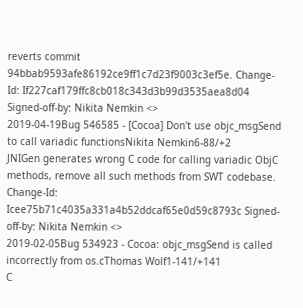reverts commit 94bbab9593afe86192ce9ff1c7d23f9003c3ef5e. Change-Id: If227caf179ffc8cb018c343d3b99d3535aea8d04 Signed-off-by: Nikita Nemkin <>
2019-04-19Bug 546585 - [Cocoa] Don't use objc_msgSend to call variadic functionsNikita Nemkin6-88/+2
JNIGen generates wrong C code for calling variadic ObjC methods, remove all such methods from SWT codebase. Change-Id: Icee75b71c4035a331a4b52ddcaf65e0d59c8793c Signed-off-by: Nikita Nemkin <>
2019-02-05Bug 534923 - Cocoa: objc_msgSend is called incorrectly from os.cThomas Wolf1-141/+141
C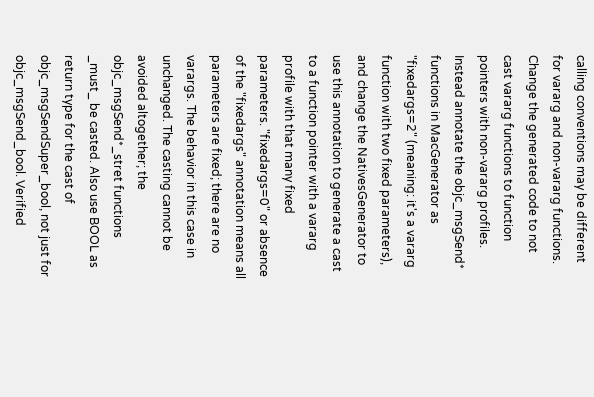calling conventions may be different for vararg and non-vararg functions. Change the generated code to not cast vararg functions to function pointers with non-vararg profiles. Instead annotate the objc_msgSend* functions in MacGenerator as "fixedargs=2" (meaning: it's a vararg function with two fixed parameters), and change the NativesGenerator to use this annotation to generate a cast to a function pointer with a vararg profile with that many fixed parameters. "fixedargs=0" or absence of the "fixedargs" annotation means all parameters are fixed; there are no varargs. The behavior in this case in unchanged. The casting cannot be avoided altogether; the objc_msgSend*_stret functions _must_ be casted. Also use BOOL as return type for the cast of objc_msgSendSuper_bool, not just for objc_msgSend_bool. Verified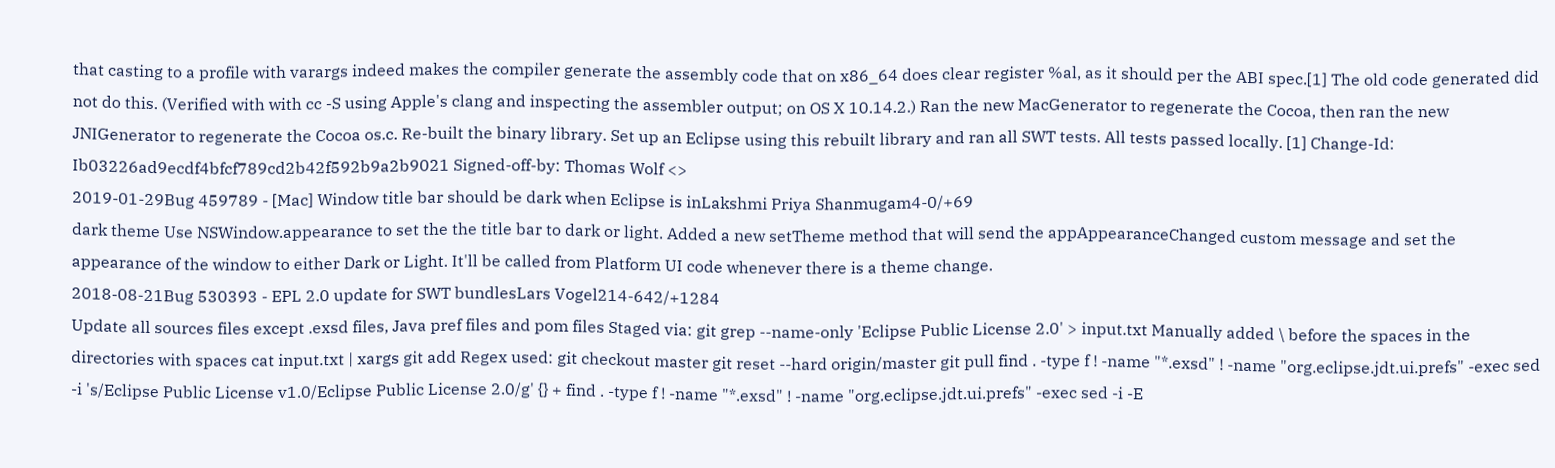that casting to a profile with varargs indeed makes the compiler generate the assembly code that on x86_64 does clear register %al, as it should per the ABI spec.[1] The old code generated did not do this. (Verified with with cc -S using Apple's clang and inspecting the assembler output; on OS X 10.14.2.) Ran the new MacGenerator to regenerate the Cocoa, then ran the new JNIGenerator to regenerate the Cocoa os.c. Re-built the binary library. Set up an Eclipse using this rebuilt library and ran all SWT tests. All tests passed locally. [1] Change-Id: Ib03226ad9ecdf4bfcf789cd2b42f592b9a2b9021 Signed-off-by: Thomas Wolf <>
2019-01-29Bug 459789 - [Mac] Window title bar should be dark when Eclipse is inLakshmi Priya Shanmugam4-0/+69
dark theme Use NSWindow.appearance to set the the title bar to dark or light. Added a new setTheme method that will send the appAppearanceChanged custom message and set the appearance of the window to either Dark or Light. It'll be called from Platform UI code whenever there is a theme change.
2018-08-21Bug 530393 - EPL 2.0 update for SWT bundlesLars Vogel214-642/+1284
Update all sources files except .exsd files, Java pref files and pom files Staged via: git grep --name-only 'Eclipse Public License 2.0' > input.txt Manually added \ before the spaces in the directories with spaces cat input.txt | xargs git add Regex used: git checkout master git reset --hard origin/master git pull find . -type f ! -name "*.exsd" ! -name "org.eclipse.jdt.ui.prefs" -exec sed -i 's/Eclipse Public License v1.0/Eclipse Public License 2.0/g' {} + find . -type f ! -name "*.exsd" ! -name "org.eclipse.jdt.ui.prefs" -exec sed -i -E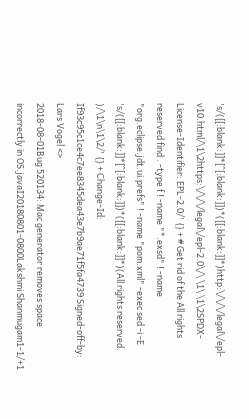's/([[:blank:]]*[^[:blank:]])*([[:blank:]]*)http:\/\/\/legal\/epl-v10.html/\1\2https:\/\/\/legal\/epl-2.0\/\ \1\ \1\2SPDX-License-Identifier: EPL-2.0/' {} + # Get rid of the All rights reserved find . -type f ! -name "*.exsd" ! -name "org.eclipse.jdt.ui.prefs" ! -name "pom.xml" -exec sed -i -E 's/([[:blank:]]*[^[:blank:]])*([[:blank:]]*)(All rights reserved. )/\1\n\1\2/' {} + Change-Id: If93c95c1ce4c7ee8345dea43e7b9ae71f5fa4739 Signed-off-by: Lars Vogel <>
2018-08-01Bug 520134: Mac generator removes space incorrectly in OS.javaI20180801-0800Lakshmi Shanmugam1-1/+1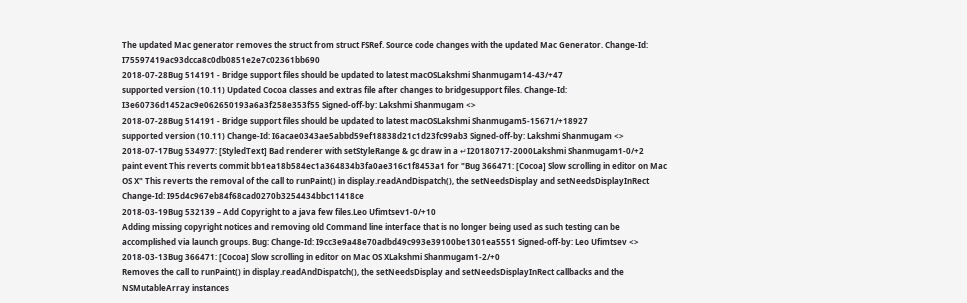The updated Mac generator removes the struct from struct FSRef. Source code changes with the updated Mac Generator. Change-Id: I75597419ac93dcca8c0db0851e2e7c02361bb690
2018-07-28Bug 514191 - Bridge support files should be updated to latest macOSLakshmi Shanmugam14-43/+47
supported version (10.11) Updated Cocoa classes and extras file after changes to bridgesupport files. Change-Id: I3e60736d1452ac9e062650193a6a3f258e353f55 Signed-off-by: Lakshmi Shanmugam <>
2018-07-28Bug 514191 - Bridge support files should be updated to latest macOSLakshmi Shanmugam5-15671/+18927
supported version (10.11) Change-Id: I6acae0343ae5abbd59ef18838d21c1d23fc99ab3 Signed-off-by: Lakshmi Shanmugam <>
2018-07-17Bug 534977: [StyledText] Bad renderer with setStyleRange & gc draw in a ↵I20180717-2000Lakshmi Shanmugam1-0/+2
paint event This reverts commit bb1ea18b584ec1a364834b3fa0ae316c1f8453a1 for "Bug 366471: [Cocoa] Slow scrolling in editor on Mac OS X" This reverts the removal of the call to runPaint() in display.readAndDispatch(), the setNeedsDisplay and setNeedsDisplayInRect Change-Id: I95d4c967eb84f68cad0270b3254434bbc11418ce
2018-03-19Bug 532139 – Add Copyright to a java few files.Leo Ufimtsev1-0/+10
Adding missing copyright notices and removing old Command line interface that is no longer being used as such testing can be accomplished via launch groups. Bug: Change-Id: I9cc3e9a48e70adbd49c993e39100be1301ea5551 Signed-off-by: Leo Ufimtsev <>
2018-03-13Bug 366471: [Cocoa] Slow scrolling in editor on Mac OS XLakshmi Shanmugam1-2/+0
Removes the call to runPaint() in display.readAndDispatch(), the setNeedsDisplay and setNeedsDisplayInRect callbacks and the NSMutableArray instances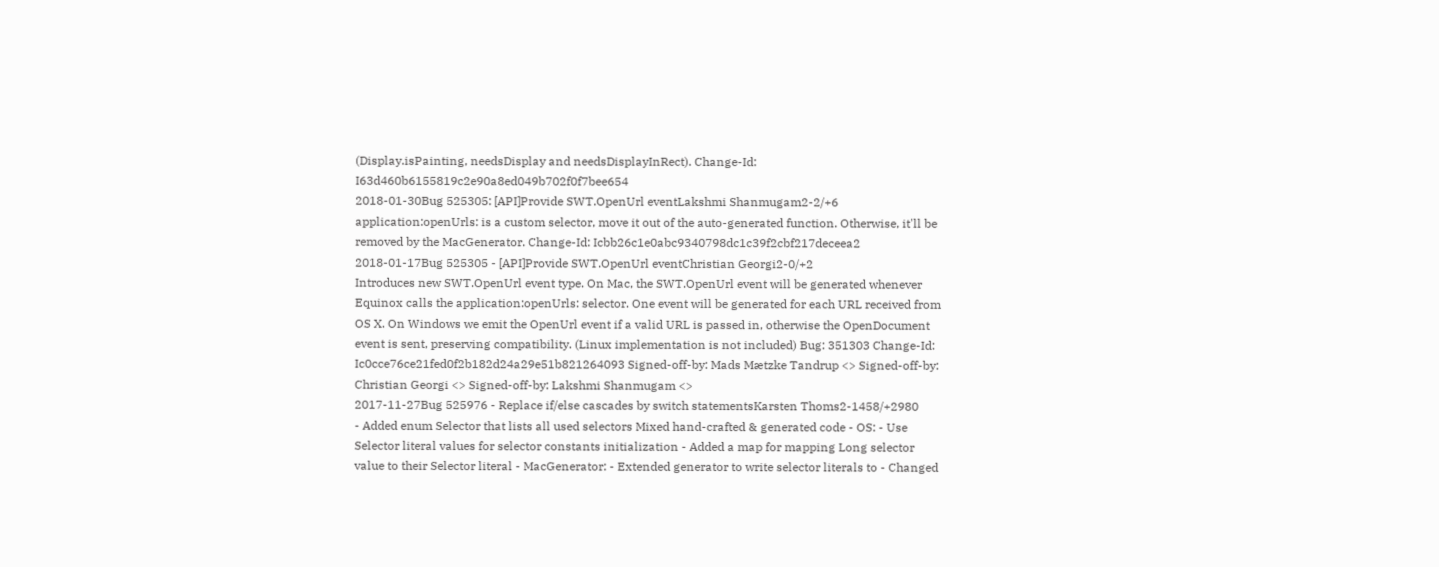(Display.isPainting, needsDisplay and needsDisplayInRect). Change-Id: I63d460b6155819c2e90a8ed049b702f0f7bee654
2018-01-30Bug 525305: [API]Provide SWT.OpenUrl eventLakshmi Shanmugam2-2/+6
application:openUrls: is a custom selector, move it out of the auto-generated function. Otherwise, it'll be removed by the MacGenerator. Change-Id: Icbb26c1e0abc9340798dc1c39f2cbf217deceea2
2018-01-17Bug 525305 - [API]Provide SWT.OpenUrl eventChristian Georgi2-0/+2
Introduces new SWT.OpenUrl event type. On Mac, the SWT.OpenUrl event will be generated whenever Equinox calls the application:openUrls: selector. One event will be generated for each URL received from OS X. On Windows we emit the OpenUrl event if a valid URL is passed in, otherwise the OpenDocument event is sent, preserving compatibility. (Linux implementation is not included) Bug: 351303 Change-Id: Ic0cce76ce21fed0f2b182d24a29e51b821264093 Signed-off-by: Mads Mætzke Tandrup <> Signed-off-by: Christian Georgi <> Signed-off-by: Lakshmi Shanmugam <>
2017-11-27Bug 525976 - Replace if/else cascades by switch statementsKarsten Thoms2-1458/+2980
- Added enum Selector that lists all used selectors Mixed hand-crafted & generated code - OS: - Use Selector literal values for selector constants initialization - Added a map for mapping Long selector value to their Selector literal - MacGenerator: - Extended generator to write selector literals to - Changed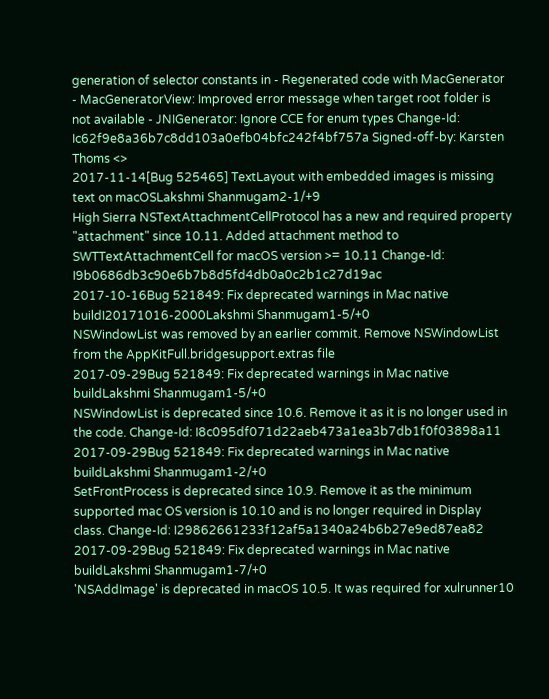generation of selector constants in - Regenerated code with MacGenerator - MacGeneratorView: Improved error message when target root folder is not available - JNIGenerator: Ignore CCE for enum types Change-Id: Ic62f9e8a36b7c8dd103a0efb04bfc242f4bf757a Signed-off-by: Karsten Thoms <>
2017-11-14[Bug 525465] TextLayout with embedded images is missing text on macOSLakshmi Shanmugam2-1/+9
High Sierra NSTextAttachmentCellProtocol has a new and required property "attachment" since 10.11. Added attachment method to SWTTextAttachmentCell for macOS version >= 10.11 Change-Id: I9b0686db3c90e6b7b8d5fd4db0a0c2b1c27d19ac
2017-10-16Bug 521849: Fix deprecated warnings in Mac native buildI20171016-2000Lakshmi Shanmugam1-5/+0
NSWindowList was removed by an earlier commit. Remove NSWindowList from the AppKitFull.bridgesupport.extras file
2017-09-29Bug 521849: Fix deprecated warnings in Mac native buildLakshmi Shanmugam1-5/+0
NSWindowList is deprecated since 10.6. Remove it as it is no longer used in the code. Change-Id: I8c095df071d22aeb473a1ea3b7db1f0f03898a11
2017-09-29Bug 521849: Fix deprecated warnings in Mac native buildLakshmi Shanmugam1-2/+0
SetFrontProcess is deprecated since 10.9. Remove it as the minimum supported mac OS version is 10.10 and is no longer required in Display class. Change-Id: I29862661233f12af5a1340a24b6b27e9ed87ea82
2017-09-29Bug 521849: Fix deprecated warnings in Mac native buildLakshmi Shanmugam1-7/+0
'NSAddImage' is deprecated in macOS 10.5. It was required for xulrunner10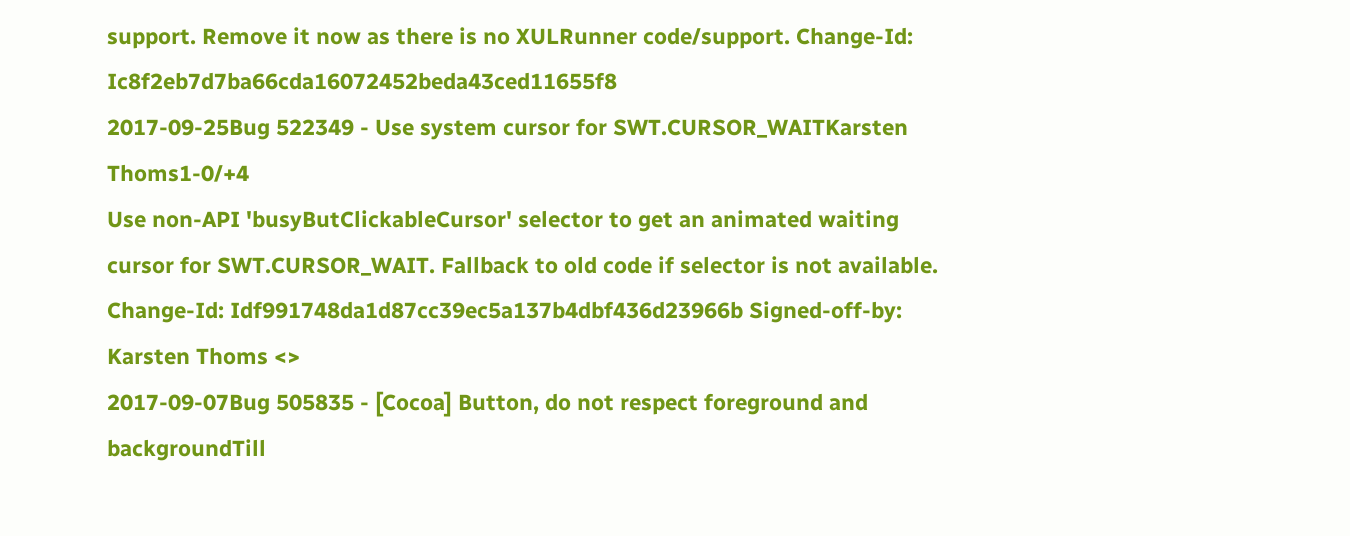support. Remove it now as there is no XULRunner code/support. Change-Id: Ic8f2eb7d7ba66cda16072452beda43ced11655f8
2017-09-25Bug 522349 - Use system cursor for SWT.CURSOR_WAITKarsten Thoms1-0/+4
Use non-API 'busyButClickableCursor' selector to get an animated waiting cursor for SWT.CURSOR_WAIT. Fallback to old code if selector is not available. Change-Id: Idf991748da1d87cc39ec5a137b4dbf436d23966b Signed-off-by: Karsten Thoms <>
2017-09-07Bug 505835 - [Cocoa] Button, do not respect foreground and backgroundTill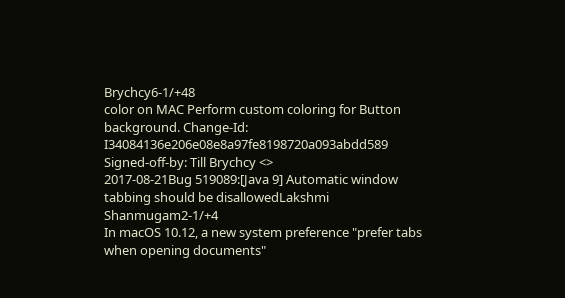Brychcy6-1/+48
color on MAC Perform custom coloring for Button background. Change-Id: I34084136e206e08e8a97fe8198720a093abdd589 Signed-off-by: Till Brychcy <>
2017-08-21Bug 519089:[Java 9] Automatic window tabbing should be disallowedLakshmi Shanmugam2-1/+4
In macOS 10.12, a new system preference "prefer tabs when opening documents"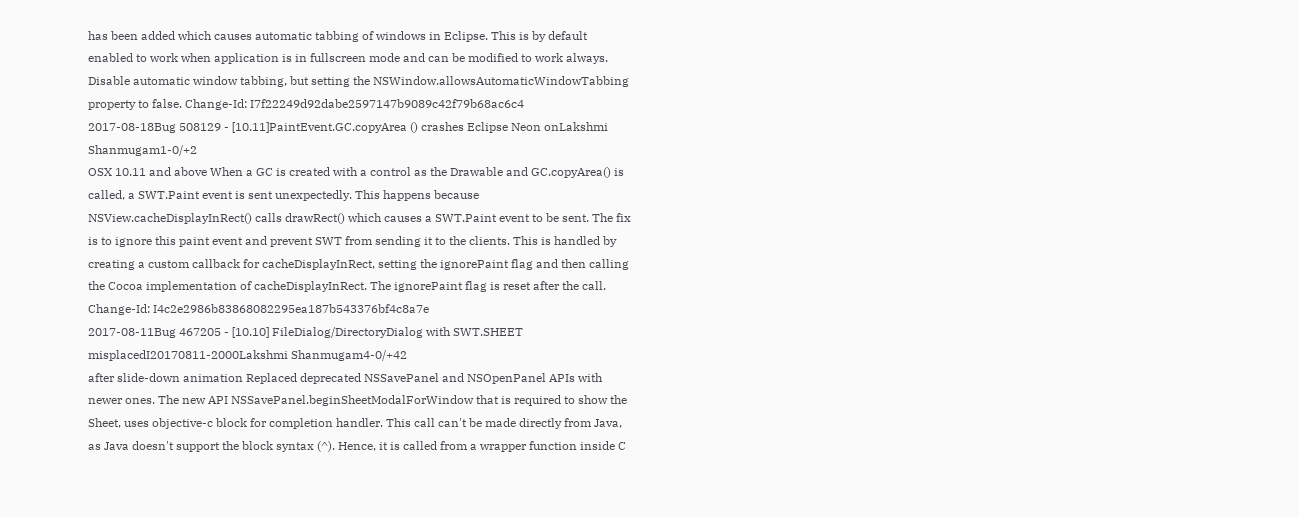has been added which causes automatic tabbing of windows in Eclipse. This is by default enabled to work when application is in fullscreen mode and can be modified to work always. Disable automatic window tabbing, but setting the NSWindow.allowsAutomaticWindowTabbing property to false. Change-Id: I7f22249d92dabe2597147b9089c42f79b68ac6c4
2017-08-18Bug 508129 - [10.11]PaintEvent.GC.copyArea () crashes Eclipse Neon onLakshmi Shanmugam1-0/+2
OSX 10.11 and above When a GC is created with a control as the Drawable and GC.copyArea() is called, a SWT.Paint event is sent unexpectedly. This happens because NSView.cacheDisplayInRect() calls drawRect() which causes a SWT.Paint event to be sent. The fix is to ignore this paint event and prevent SWT from sending it to the clients. This is handled by creating a custom callback for cacheDisplayInRect, setting the ignorePaint flag and then calling the Cocoa implementation of cacheDisplayInRect. The ignorePaint flag is reset after the call. Change-Id: I4c2e2986b83868082295ea187b543376bf4c8a7e
2017-08-11Bug 467205 - [10.10] FileDialog/DirectoryDialog with SWT.SHEET misplacedI20170811-2000Lakshmi Shanmugam4-0/+42
after slide-down animation Replaced deprecated NSSavePanel and NSOpenPanel APIs with newer ones. The new API NSSavePanel.beginSheetModalForWindow that is required to show the Sheet, uses objective-c block for completion handler. This call can't be made directly from Java, as Java doesn't support the block syntax (^). Hence, it is called from a wrapper function inside C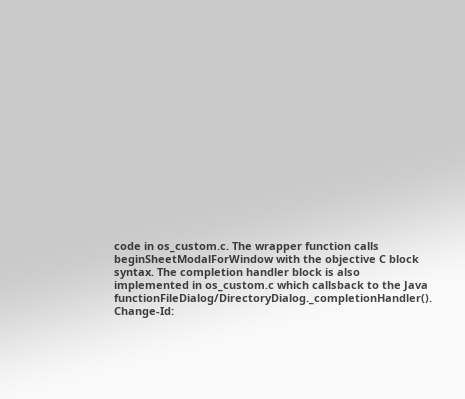code in os_custom.c. The wrapper function calls beginSheetModalForWindow with the objective C block syntax. The completion handler block is also implemented in os_custom.c which callsback to the Java functionFileDialog/DirectoryDialog._completionHandler(). Change-Id: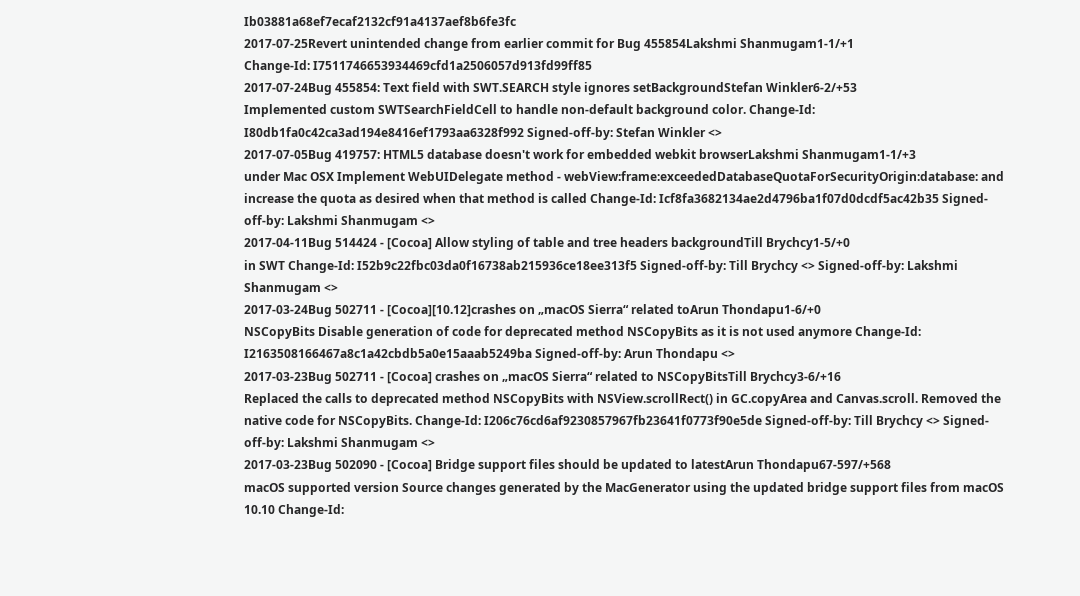Ib03881a68ef7ecaf2132cf91a4137aef8b6fe3fc
2017-07-25Revert unintended change from earlier commit for Bug 455854Lakshmi Shanmugam1-1/+1
Change-Id: I7511746653934469cfd1a2506057d913fd99ff85
2017-07-24Bug 455854: Text field with SWT.SEARCH style ignores setBackgroundStefan Winkler6-2/+53
Implemented custom SWTSearchFieldCell to handle non-default background color. Change-Id: I80db1fa0c42ca3ad194e8416ef1793aa6328f992 Signed-off-by: Stefan Winkler <>
2017-07-05Bug 419757: HTML5 database doesn't work for embedded webkit browserLakshmi Shanmugam1-1/+3
under Mac OSX Implement WebUIDelegate method - webView:frame:exceededDatabaseQuotaForSecurityOrigin:database: and increase the quota as desired when that method is called Change-Id: Icf8fa3682134ae2d4796ba1f07d0dcdf5ac42b35 Signed-off-by: Lakshmi Shanmugam <>
2017-04-11Bug 514424 - [Cocoa] Allow styling of table and tree headers backgroundTill Brychcy1-5/+0
in SWT Change-Id: I52b9c22fbc03da0f16738ab215936ce18ee313f5 Signed-off-by: Till Brychcy <> Signed-off-by: Lakshmi Shanmugam <>
2017-03-24Bug 502711 - [Cocoa][10.12]crashes on „macOS Sierra“ related toArun Thondapu1-6/+0
NSCopyBits Disable generation of code for deprecated method NSCopyBits as it is not used anymore Change-Id: I2163508166467a8c1a42cbdb5a0e15aaab5249ba Signed-off-by: Arun Thondapu <>
2017-03-23Bug 502711 - [Cocoa] crashes on „macOS Sierra“ related to NSCopyBitsTill Brychcy3-6/+16
Replaced the calls to deprecated method NSCopyBits with NSView.scrollRect() in GC.copyArea and Canvas.scroll. Removed the native code for NSCopyBits. Change-Id: I206c76cd6af9230857967fb23641f0773f90e5de Signed-off-by: Till Brychcy <> Signed-off-by: Lakshmi Shanmugam <>
2017-03-23Bug 502090 - [Cocoa] Bridge support files should be updated to latestArun Thondapu67-597/+568
macOS supported version Source changes generated by the MacGenerator using the updated bridge support files from macOS 10.10 Change-Id: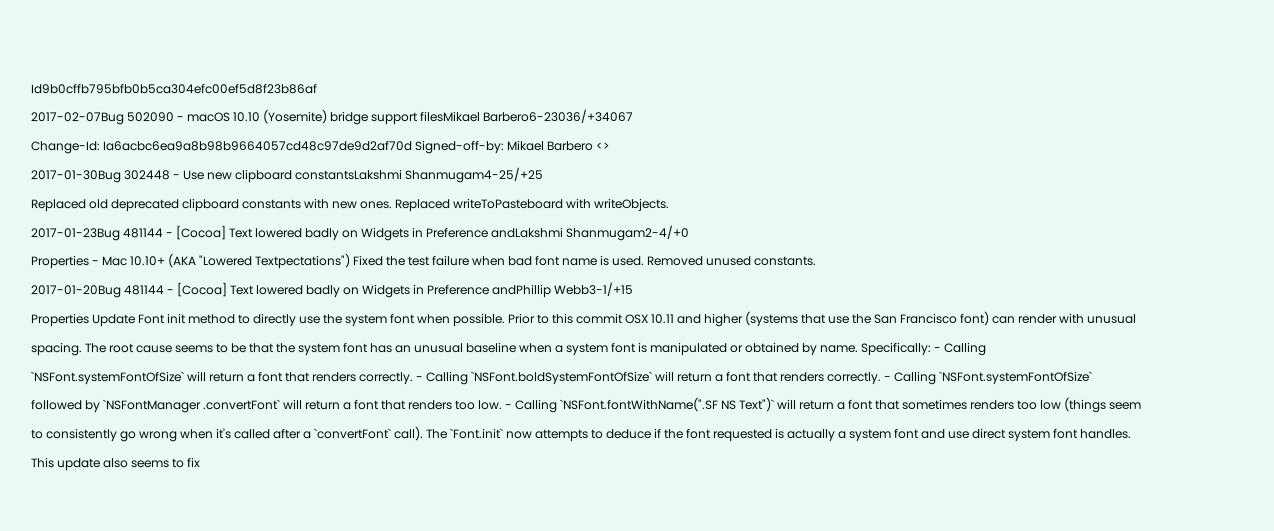Id9b0cffb795bfb0b5ca304efc00ef5d8f23b86af
2017-02-07Bug 502090 - macOS 10.10 (Yosemite) bridge support filesMikael Barbero6-23036/+34067
Change-Id: Ia6acbc6ea9a8b98b9664057cd48c97de9d2af70d Signed-off-by: Mikael Barbero <>
2017-01-30Bug 302448 - Use new clipboard constantsLakshmi Shanmugam4-25/+25
Replaced old deprecated clipboard constants with new ones. Replaced writeToPasteboard with writeObjects.
2017-01-23Bug 481144 - [Cocoa] Text lowered badly on Widgets in Preference andLakshmi Shanmugam2-4/+0
Properties - Mac 10.10+ (AKA "Lowered Textpectations") Fixed the test failure when bad font name is used. Removed unused constants.
2017-01-20Bug 481144 - [Cocoa] Text lowered badly on Widgets in Preference andPhillip Webb3-1/+15
Properties Update Font init method to directly use the system font when possible. Prior to this commit OSX 10.11 and higher (systems that use the San Francisco font) can render with unusual spacing. The root cause seems to be that the system font has an unusual baseline when a system font is manipulated or obtained by name. Specifically: - Calling `NSFont.systemFontOfSize` will return a font that renders correctly. - Calling `NSFont.boldSystemFontOfSize` will return a font that renders correctly. - Calling `NSFont.systemFontOfSize` followed by `NSFontManager .convertFont` will return a font that renders too low. - Calling `NSFont.fontWithName(".SF NS Text")` will return a font that sometimes renders too low (things seem to consistently go wrong when it's called after a `convertFont` call). The `Font.init` now attempts to deduce if the font requested is actually a system font and use direct system font handles. This update also seems to fix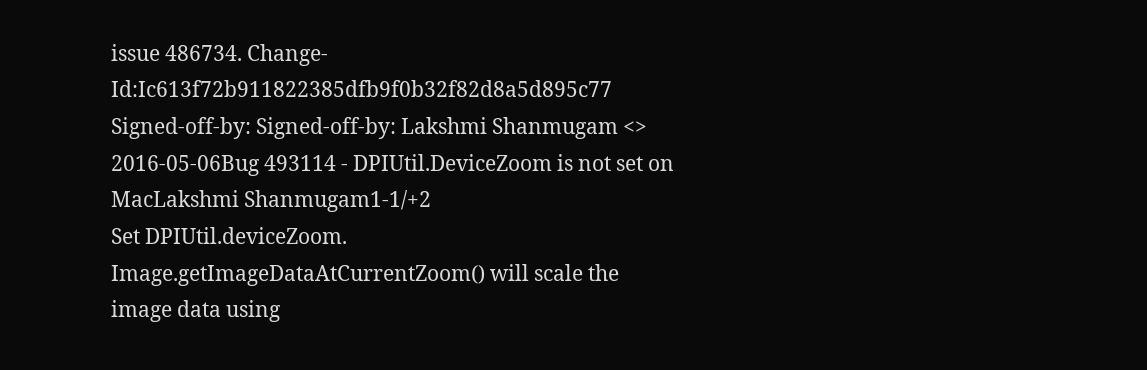issue 486734. Change-Id:Ic613f72b911822385dfb9f0b32f82d8a5d895c77 Signed-off-by: Signed-off-by: Lakshmi Shanmugam <>
2016-05-06Bug 493114 - DPIUtil.DeviceZoom is not set on MacLakshmi Shanmugam1-1/+2
Set DPIUtil.deviceZoom. Image.getImageDataAtCurrentZoom() will scale the image data using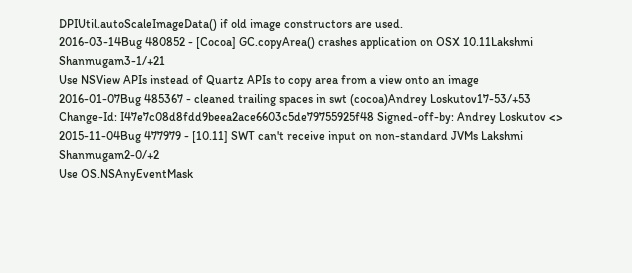DPIUtil.autoScaleImageData() if old image constructors are used.
2016-03-14Bug 480852 - [Cocoa] GC.copyArea() crashes application on OSX 10.11Lakshmi Shanmugam3-1/+21
Use NSView APIs instead of Quartz APIs to copy area from a view onto an image
2016-01-07Bug 485367 - cleaned trailing spaces in swt (cocoa)Andrey Loskutov17-53/+53
Change-Id: I47e7c08d8fdd9beea2ace6603c5de79755925f48 Signed-off-by: Andrey Loskutov <>
2015-11-04Bug 477979 - [10.11] SWT can't receive input on non-standard JVMs Lakshmi Shanmugam2-0/+2
Use OS.NSAnyEventMask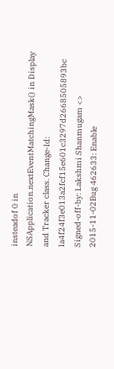insteadof 0 in NSApplication.nextEventMatchingMask() in Display and Tracker class. Change-Id: Ia4f24f3e013a2fcf15e601c3297d2668505893bc Signed-off-by: Lakshmi Shanmugam <>
2015-11-02Bug 462633: Enable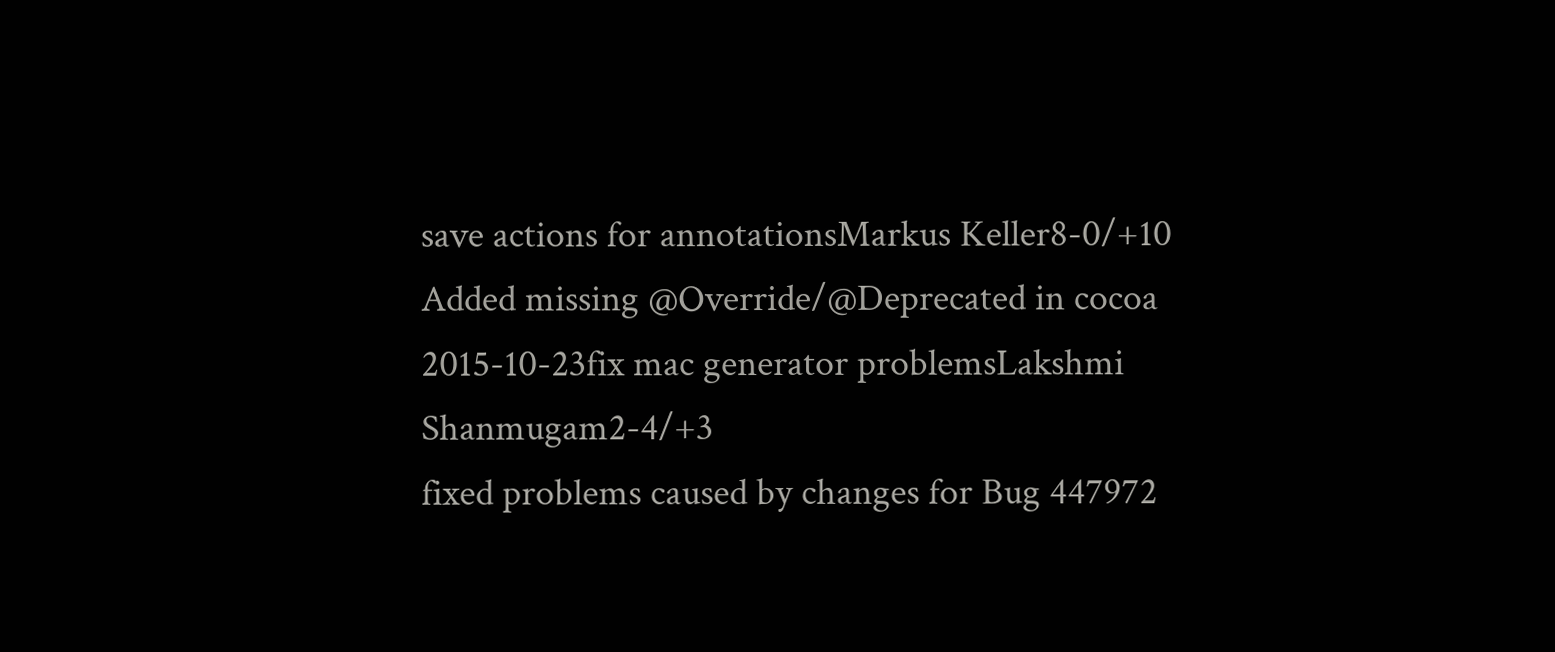save actions for annotationsMarkus Keller8-0/+10
Added missing @Override/@Deprecated in cocoa
2015-10-23fix mac generator problemsLakshmi Shanmugam2-4/+3
fixed problems caused by changes for Bug 447972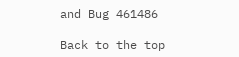and Bug 461486

Back to the top